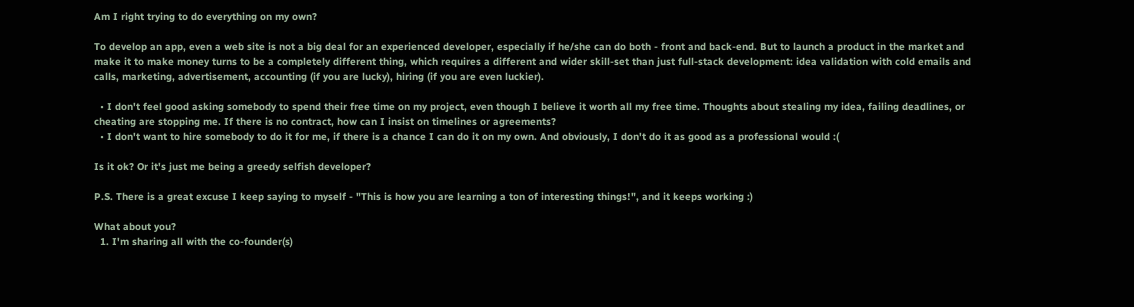Am I right trying to do everything on my own?

To develop an app, even a web site is not a big deal for an experienced developer, especially if he/she can do both - front and back-end. But to launch a product in the market and make it to make money turns to be a completely different thing, which requires a different and wider skill-set than just full-stack development: idea validation with cold emails and calls, marketing, advertisement, accounting (if you are lucky), hiring (if you are even luckier).

  • I don't feel good asking somebody to spend their free time on my project, even though I believe it worth all my free time. Thoughts about stealing my idea, failing deadlines, or cheating are stopping me. If there is no contract, how can I insist on timelines or agreements?
  • I don't want to hire somebody to do it for me, if there is a chance I can do it on my own. And obviously, I don't do it as good as a professional would :(

Is it ok? Or it's just me being a greedy selfish developer?

P.S. There is a great excuse I keep saying to myself - "This is how you are learning a ton of interesting things!", and it keeps working :)

What about you?
  1. I'm sharing all with the co-founder(s)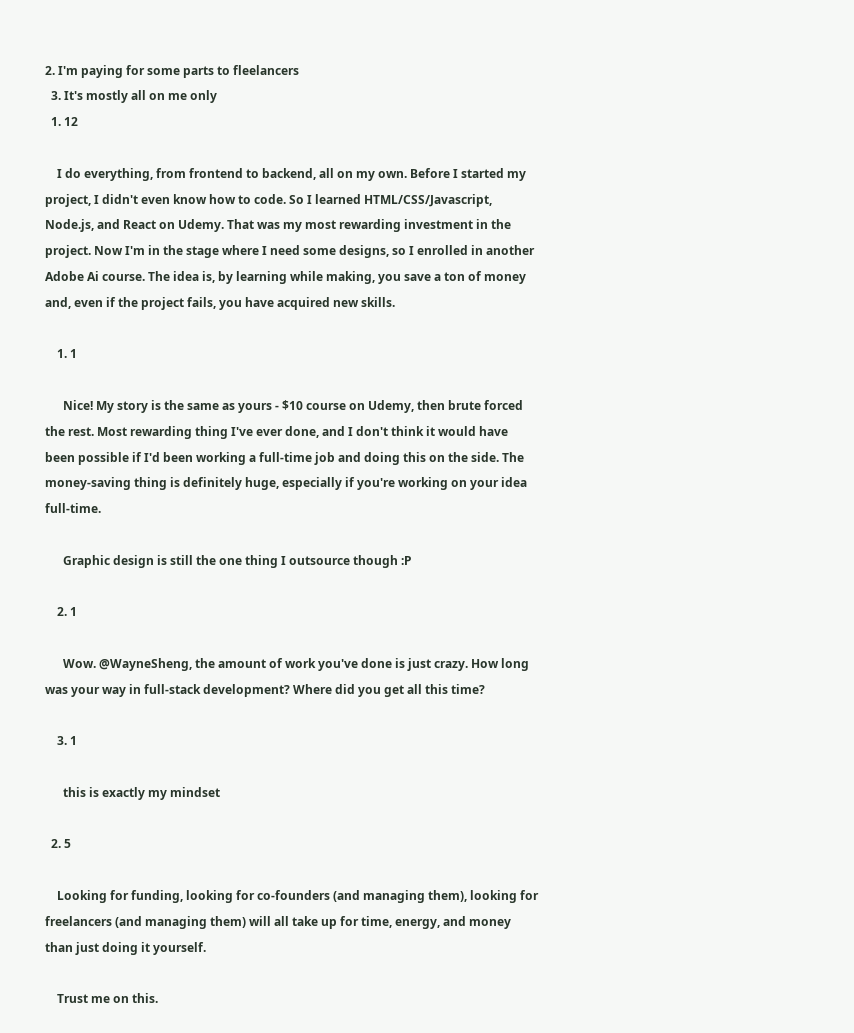2. I'm paying for some parts to fleelancers
  3. It's mostly all on me only
  1. 12

    I do everything, from frontend to backend, all on my own. Before I started my project, I didn't even know how to code. So I learned HTML/CSS/Javascript, Node.js, and React on Udemy. That was my most rewarding investment in the project. Now I'm in the stage where I need some designs, so I enrolled in another Adobe Ai course. The idea is, by learning while making, you save a ton of money and, even if the project fails, you have acquired new skills.

    1. 1

      Nice! My story is the same as yours - $10 course on Udemy, then brute forced the rest. Most rewarding thing I've ever done, and I don't think it would have been possible if I'd been working a full-time job and doing this on the side. The money-saving thing is definitely huge, especially if you're working on your idea full-time.

      Graphic design is still the one thing I outsource though :P

    2. 1

      Wow. @WayneSheng, the amount of work you've done is just crazy. How long was your way in full-stack development? Where did you get all this time?

    3. 1

      this is exactly my mindset

  2. 5

    Looking for funding, looking for co-founders (and managing them), looking for freelancers (and managing them) will all take up for time, energy, and money than just doing it yourself.

    Trust me on this.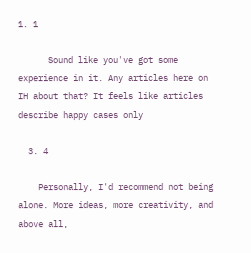1. 1

      Sound like you've got some experience in it. Any articles here on IH about that? It feels like articles describe happy cases only

  3. 4

    Personally, I'd recommend not being alone. More ideas, more creativity, and above all,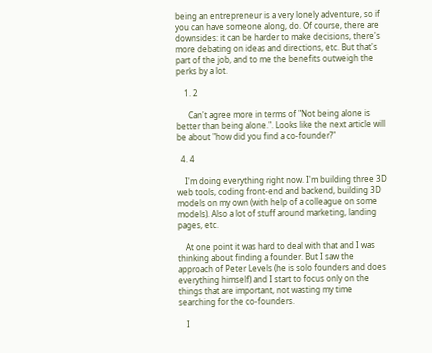being an entrepreneur is a very lonely adventure, so if you can have someone along, do. Of course, there are downsides: it can be harder to make decisions, there's more debating on ideas and directions, etc. But that's part of the job, and to me the benefits outweigh the perks by a lot.

    1. 2

      Can't agree more in terms of "Not being alone is better than being alone.". Looks like the next article will be about "how did you find a co-founder?"

  4. 4

    I'm doing everything right now. I'm building three 3D web tools, coding front-end and backend, building 3D models on my own (with help of a colleague on some models). Also a lot of stuff around marketing, landing pages, etc.

    At one point it was hard to deal with that and I was thinking about finding a founder. But I saw the approach of Peter Levels (he is solo founders and does everything himself) and I start to focus only on the things that are important, not wasting my time searching for the co-founders.

    I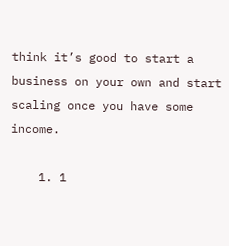think it’s good to start a business on your own and start scaling once you have some income.

    1. 1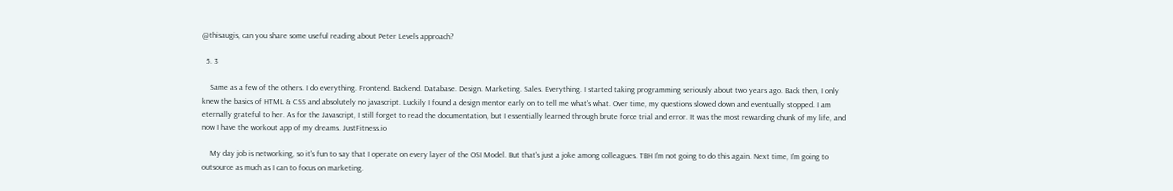@thisaugis, can you share some useful reading about Peter Levels approach?

  5. 3

    Same as a few of the others. I do everything. Frontend. Backend. Database. Design. Marketing. Sales. Everything. I started taking programming seriously about two years ago. Back then, I only knew the basics of HTML & CSS and absolutely no javascript. Luckily I found a design mentor early on to tell me what's what. Over time, my questions slowed down and eventually stopped. I am eternally grateful to her. As for the Javascript, I still forget to read the documentation, but I essentially learned through brute force trial and error. It was the most rewarding chunk of my life, and now I have the workout app of my dreams. JustFitness.io

    My day job is networking, so it's fun to say that I operate on every layer of the OSI Model. But that's just a joke among colleagues. TBH I'm not going to do this again. Next time, I'm going to outsource as much as I can to focus on marketing.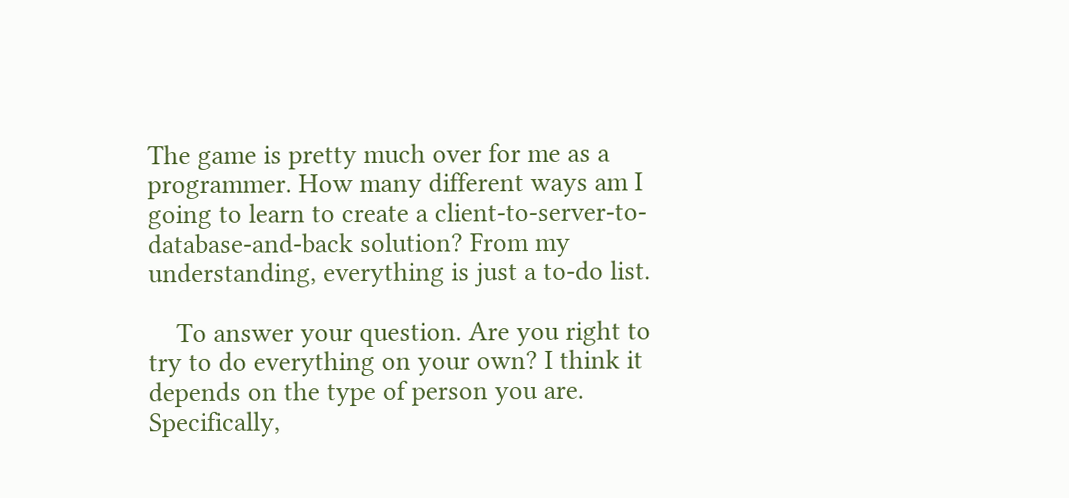The game is pretty much over for me as a programmer. How many different ways am I going to learn to create a client-to-server-to-database-and-back solution? From my understanding, everything is just a to-do list.

    To answer your question. Are you right to try to do everything on your own? I think it depends on the type of person you are. Specifically,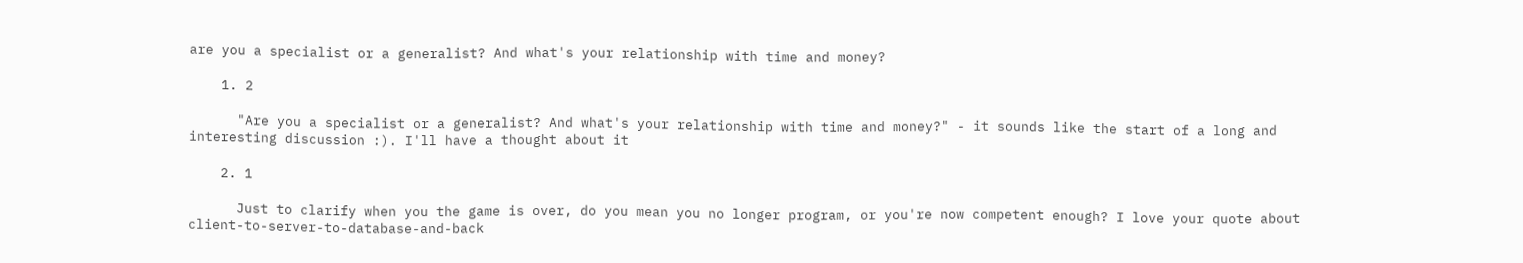are you a specialist or a generalist? And what's your relationship with time and money?

    1. 2

      "Are you a specialist or a generalist? And what's your relationship with time and money?" - it sounds like the start of a long and interesting discussion :). I'll have a thought about it

    2. 1

      Just to clarify when you the game is over, do you mean you no longer program, or you're now competent enough? I love your quote about client-to-server-to-database-and-back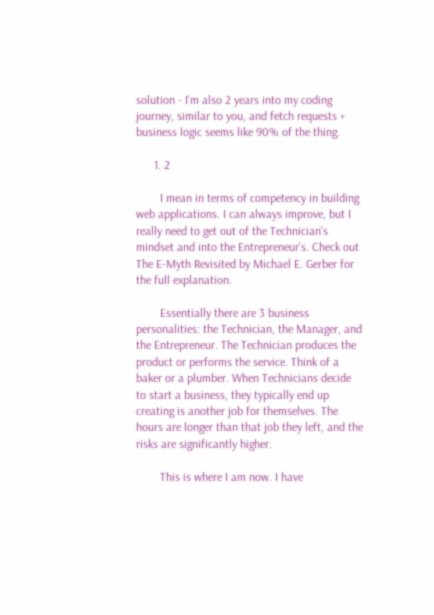solution - I'm also 2 years into my coding journey, similar to you, and fetch requests + business logic seems like 90% of the thing.

      1. 2

        I mean in terms of competency in building web applications. I can always improve, but I really need to get out of the Technician's mindset and into the Entrepreneur's. Check out The E-Myth Revisited by Michael E. Gerber for the full explanation.

        Essentially there are 3 business personalities: the Technician, the Manager, and the Entrepreneur. The Technician produces the product or performs the service. Think of a baker or a plumber. When Technicians decide to start a business, they typically end up creating is another job for themselves. The hours are longer than that job they left, and the risks are significantly higher.

        This is where I am now. I have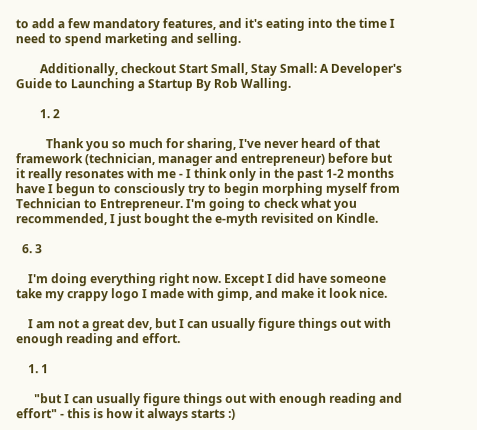to add a few mandatory features, and it's eating into the time I need to spend marketing and selling.

        Additionally, checkout Start Small, Stay Small: A Developer's Guide to Launching a Startup By Rob Walling.

        1. 2

          Thank you so much for sharing, I've never heard of that framework (technician, manager and entrepreneur) before but it really resonates with me - I think only in the past 1-2 months have I begun to consciously try to begin morphing myself from Technician to Entrepreneur. I'm going to check what you recommended, I just bought the e-myth revisited on Kindle.

  6. 3

    I'm doing everything right now. Except I did have someone take my crappy logo I made with gimp, and make it look nice.

    I am not a great dev, but I can usually figure things out with enough reading and effort.

    1. 1

      "but I can usually figure things out with enough reading and effort" - this is how it always starts :)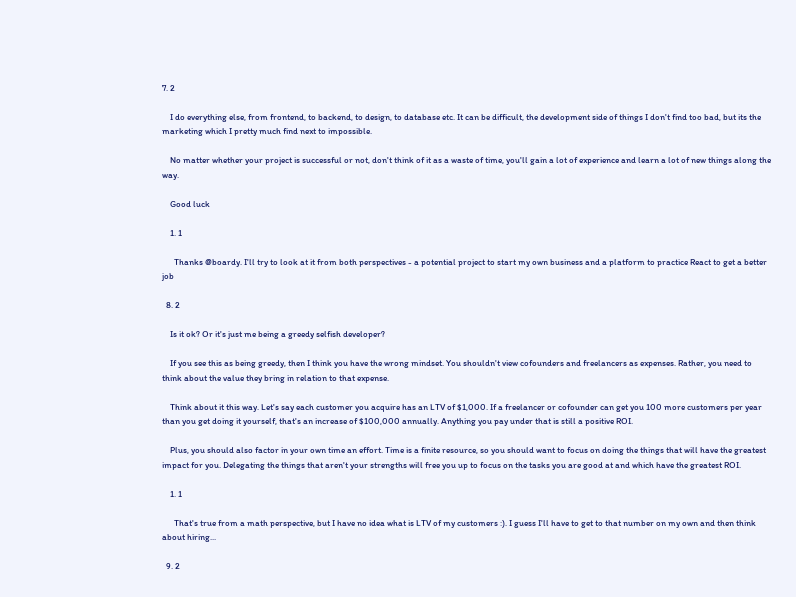7. 2

    I do everything else, from frontend, to backend, to design, to database etc. It can be difficult, the development side of things I don't find too bad, but its the marketing which I pretty much find next to impossible.

    No matter whether your project is successful or not, don't think of it as a waste of time, you'll gain a lot of experience and learn a lot of new things along the way.

    Good luck

    1. 1

      Thanks @boardy. I'll try to look at it from both perspectives - a potential project to start my own business and a platform to practice React to get a better job

  8. 2

    Is it ok? Or it's just me being a greedy selfish developer?

    If you see this as being greedy, then I think you have the wrong mindset. You shouldn't view cofounders and freelancers as expenses. Rather, you need to think about the value they bring in relation to that expense.

    Think about it this way. Let's say each customer you acquire has an LTV of $1,000. If a freelancer or cofounder can get you 100 more customers per year than you get doing it yourself, that's an increase of $100,000 annually. Anything you pay under that is still a positive ROI.

    Plus, you should also factor in your own time an effort. Time is a finite resource, so you should want to focus on doing the things that will have the greatest impact for you. Delegating the things that aren't your strengths will free you up to focus on the tasks you are good at and which have the greatest ROI.

    1. 1

      That's true from a math perspective, but I have no idea what is LTV of my customers :). I guess I'll have to get to that number on my own and then think about hiring...

  9. 2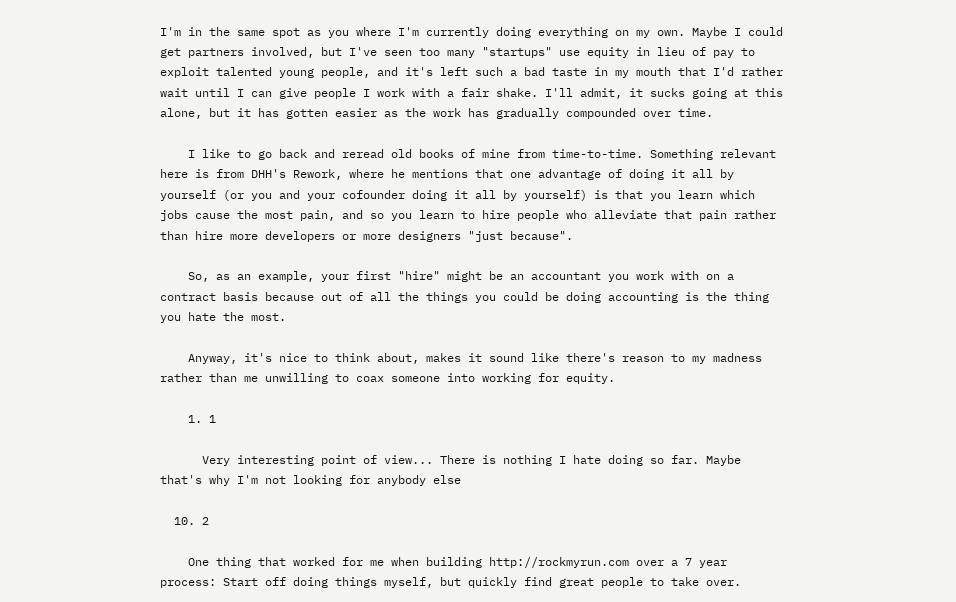I'm in the same spot as you where I'm currently doing everything on my own. Maybe I could get partners involved, but I've seen too many "startups" use equity in lieu of pay to exploit talented young people, and it's left such a bad taste in my mouth that I'd rather wait until I can give people I work with a fair shake. I'll admit, it sucks going at this alone, but it has gotten easier as the work has gradually compounded over time.

    I like to go back and reread old books of mine from time-to-time. Something relevant here is from DHH's Rework, where he mentions that one advantage of doing it all by yourself (or you and your cofounder doing it all by yourself) is that you learn which jobs cause the most pain, and so you learn to hire people who alleviate that pain rather than hire more developers or more designers "just because".

    So, as an example, your first "hire" might be an accountant you work with on a contract basis because out of all the things you could be doing accounting is the thing you hate the most.

    Anyway, it's nice to think about, makes it sound like there's reason to my madness rather than me unwilling to coax someone into working for equity.

    1. 1

      Very interesting point of view... There is nothing I hate doing so far. Maybe that's why I'm not looking for anybody else

  10. 2

    One thing that worked for me when building http://rockmyrun.com over a 7 year process: Start off doing things myself, but quickly find great people to take over.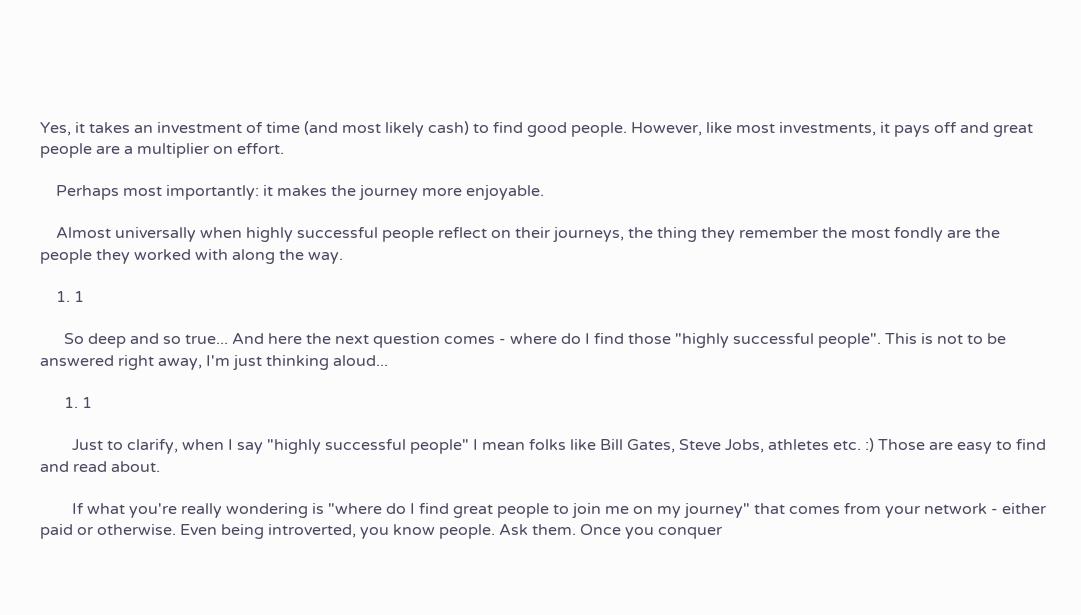Yes, it takes an investment of time (and most likely cash) to find good people. However, like most investments, it pays off and great people are a multiplier on effort.

    Perhaps most importantly: it makes the journey more enjoyable.

    Almost universally when highly successful people reflect on their journeys, the thing they remember the most fondly are the people they worked with along the way.

    1. 1

      So deep and so true... And here the next question comes - where do I find those "highly successful people". This is not to be answered right away, I'm just thinking aloud...

      1. 1

        Just to clarify, when I say "highly successful people" I mean folks like Bill Gates, Steve Jobs, athletes etc. :) Those are easy to find and read about.

        If what you're really wondering is "where do I find great people to join me on my journey" that comes from your network - either paid or otherwise. Even being introverted, you know people. Ask them. Once you conquer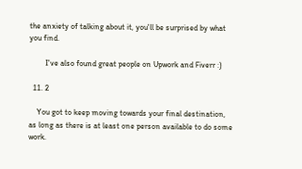the anxiety of talking about it, you'll be surprised by what you find.

        I've also found great people on Upwork and Fiverr :)

  11. 2

    You got to keep moving towards your final destination, as long as there is at least one person available to do some work.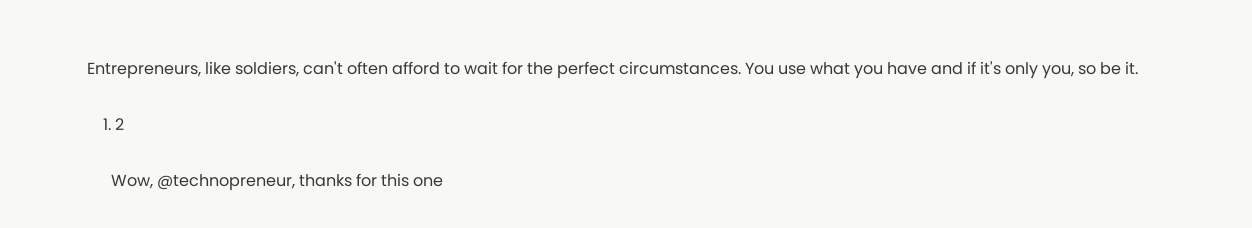Entrepreneurs, like soldiers, can't often afford to wait for the perfect circumstances. You use what you have and if it's only you, so be it.

    1. 2

      Wow, @technopreneur, thanks for this one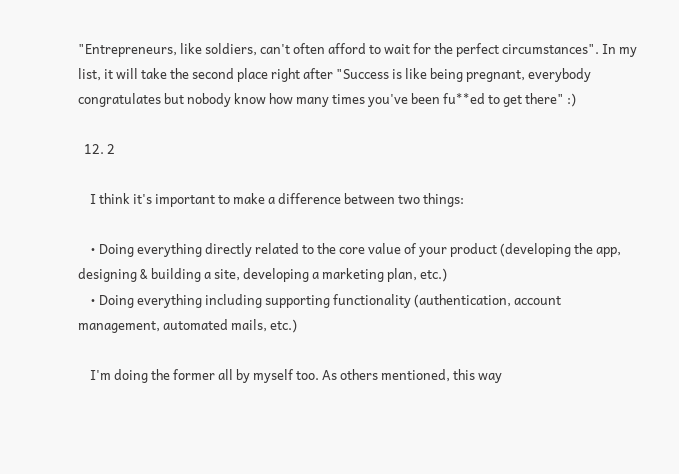"Entrepreneurs, like soldiers, can't often afford to wait for the perfect circumstances". In my list, it will take the second place right after "Success is like being pregnant, everybody congratulates but nobody know how many times you've been fu**ed to get there" :)

  12. 2

    I think it's important to make a difference between two things:

    • Doing everything directly related to the core value of your product (developing the app, designing & building a site, developing a marketing plan, etc.)
    • Doing everything including supporting functionality (authentication, account management, automated mails, etc.)

    I'm doing the former all by myself too. As others mentioned, this way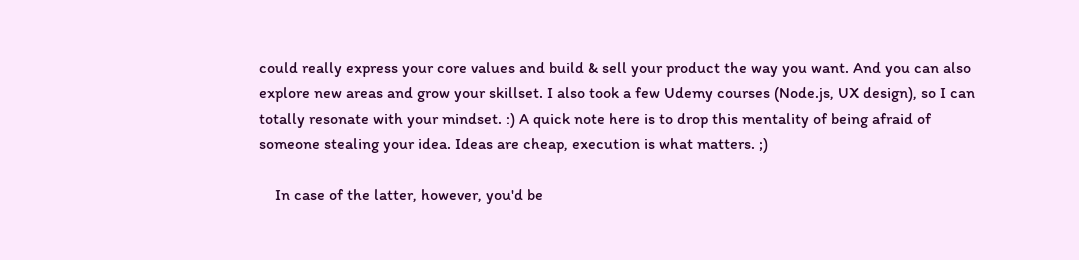could really express your core values and build & sell your product the way you want. And you can also explore new areas and grow your skillset. I also took a few Udemy courses (Node.js, UX design), so I can totally resonate with your mindset. :) A quick note here is to drop this mentality of being afraid of someone stealing your idea. Ideas are cheap, execution is what matters. ;)

    In case of the latter, however, you'd be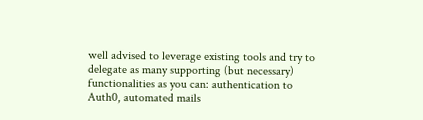well advised to leverage existing tools and try to delegate as many supporting (but necessary) functionalities as you can: authentication to Auth0, automated mails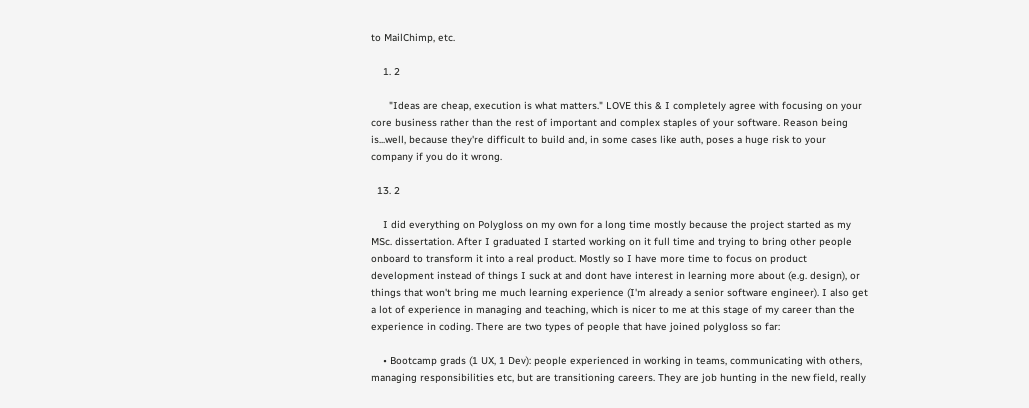to MailChimp, etc.

    1. 2

      "Ideas are cheap, execution is what matters." LOVE this & I completely agree with focusing on your core business rather than the rest of important and complex staples of your software. Reason being is...well, because they're difficult to build and, in some cases like auth, poses a huge risk to your company if you do it wrong.

  13. 2

    I did everything on Polygloss on my own for a long time mostly because the project started as my MSc. dissertation. After I graduated I started working on it full time and trying to bring other people onboard to transform it into a real product. Mostly so I have more time to focus on product development instead of things I suck at and dont have interest in learning more about (e.g. design), or things that won't bring me much learning experience (I'm already a senior software engineer). I also get a lot of experience in managing and teaching, which is nicer to me at this stage of my career than the experience in coding. There are two types of people that have joined polygloss so far:

    • Bootcamp grads (1 UX, 1 Dev): people experienced in working in teams, communicating with others, managing responsibilities etc, but are transitioning careers. They are job hunting in the new field, really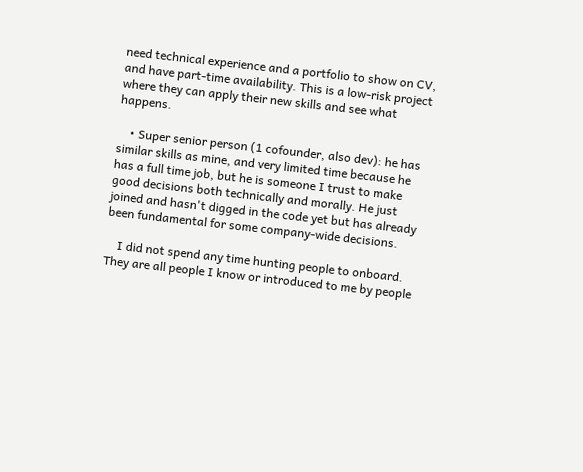need technical experience and a portfolio to show on CV, and have part-time availability. This is a low-risk project where they can apply their new skills and see what happens.

    • Super senior person (1 cofounder, also dev): he has similar skills as mine, and very limited time because he has a full time job, but he is someone I trust to make good decisions both technically and morally. He just joined and hasn't digged in the code yet but has already been fundamental for some company-wide decisions.

    I did not spend any time hunting people to onboard. They are all people I know or introduced to me by people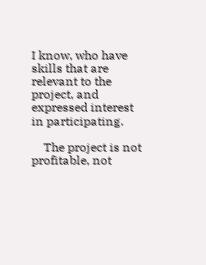I know, who have skills that are relevant to the project, and expressed interest in participating.

    The project is not profitable, not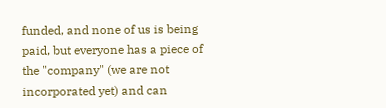funded, and none of us is being paid, but everyone has a piece of the "company" (we are not incorporated yet) and can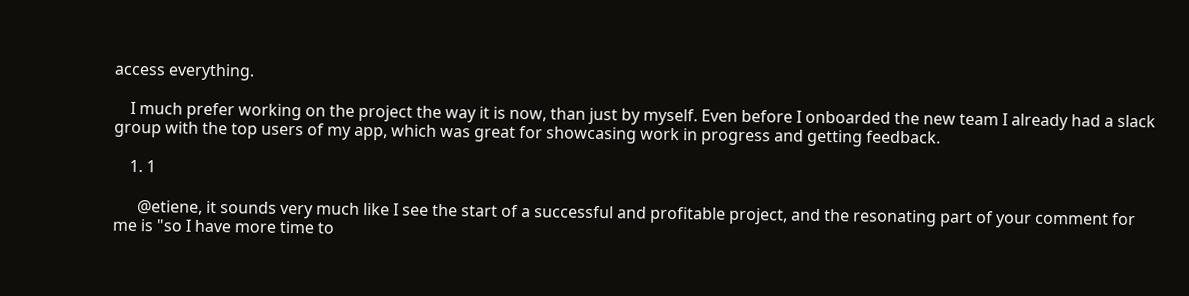access everything.

    I much prefer working on the project the way it is now, than just by myself. Even before I onboarded the new team I already had a slack group with the top users of my app, which was great for showcasing work in progress and getting feedback.

    1. 1

      @etiene, it sounds very much like I see the start of a successful and profitable project, and the resonating part of your comment for me is "so I have more time to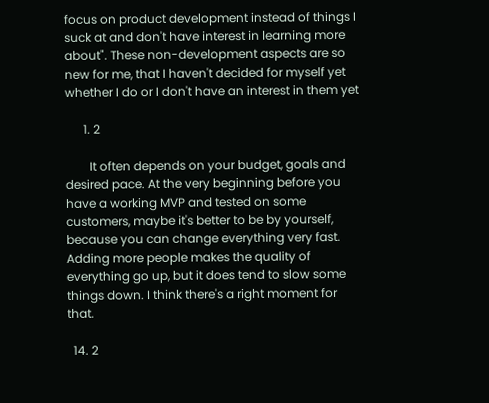focus on product development instead of things I suck at and don't have interest in learning more about". These non-development aspects are so new for me, that I haven't decided for myself yet whether I do or I don't have an interest in them yet

      1. 2

        It often depends on your budget, goals and desired pace. At the very beginning before you have a working MVP and tested on some customers, maybe it's better to be by yourself, because you can change everything very fast. Adding more people makes the quality of everything go up, but it does tend to slow some things down. I think there's a right moment for that.

  14. 2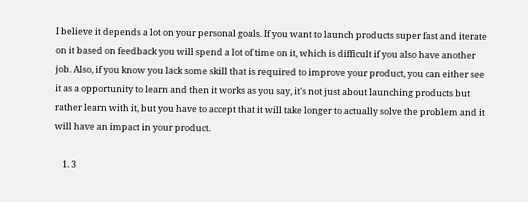I believe it depends a lot on your personal goals. If you want to launch products super fast and iterate on it based on feedback you will spend a lot of time on it, which is difficult if you also have another job. Also, if you know you lack some skill that is required to improve your product, you can either see it as a opportunity to learn and then it works as you say, it's not just about launching products but rather learn with it, but you have to accept that it will take longer to actually solve the problem and it will have an impact in your product.

    1. 3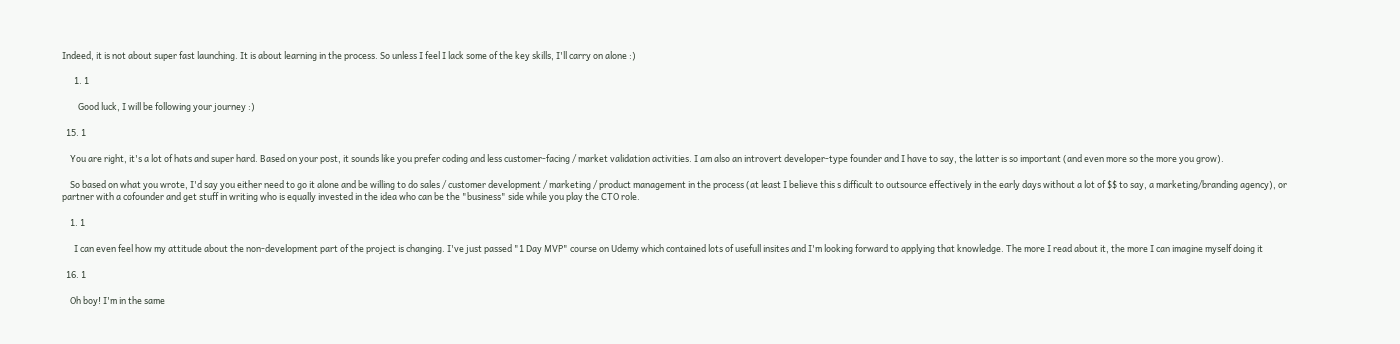Indeed, it is not about super fast launching. It is about learning in the process. So unless I feel I lack some of the key skills, I'll carry on alone :)

      1. 1

        Good luck, I will be following your journey :)

  15. 1

    You are right, it's a lot of hats and super hard. Based on your post, it sounds like you prefer coding and less customer-facing / market validation activities. I am also an introvert developer-type founder and I have to say, the latter is so important (and even more so the more you grow).

    So based on what you wrote, I'd say you either need to go it alone and be willing to do sales / customer development / marketing / product management in the process (at least I believe this s difficult to outsource effectively in the early days without a lot of $$ to say, a marketing/branding agency), or partner with a cofounder and get stuff in writing who is equally invested in the idea who can be the "business" side while you play the CTO role.

    1. 1

      I can even feel how my attitude about the non-development part of the project is changing. I've just passed "1 Day MVP" course on Udemy which contained lots of usefull insites and I'm looking forward to applying that knowledge. The more I read about it, the more I can imagine myself doing it

  16. 1

    Oh boy! I'm in the same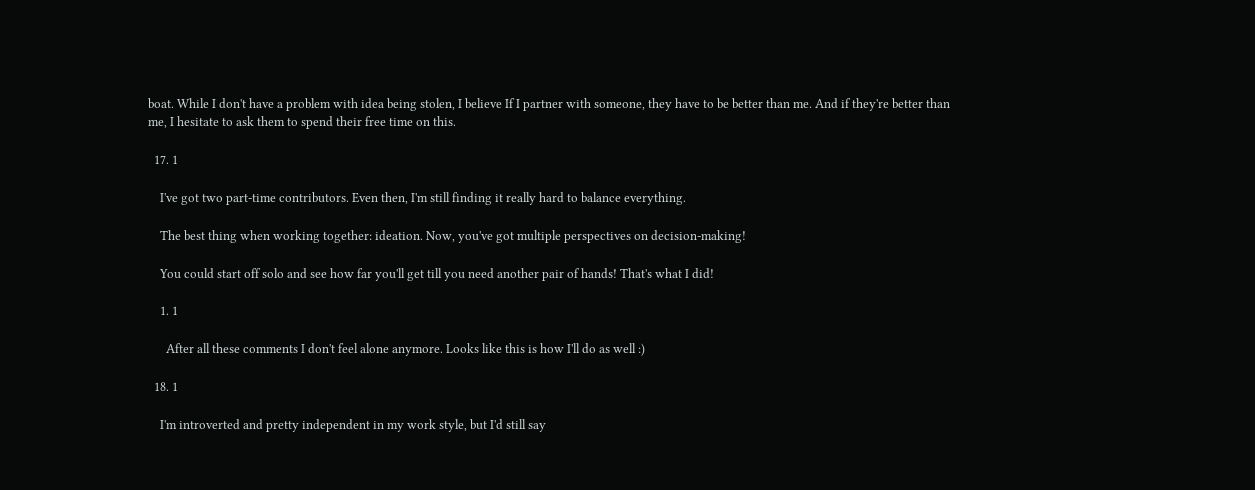boat. While I don't have a problem with idea being stolen, I believe If I partner with someone, they have to be better than me. And if they're better than me, I hesitate to ask them to spend their free time on this.

  17. 1

    I've got two part-time contributors. Even then, I'm still finding it really hard to balance everything.

    The best thing when working together: ideation. Now, you've got multiple perspectives on decision-making!

    You could start off solo and see how far you'll get till you need another pair of hands! That's what I did!

    1. 1

      After all these comments I don't feel alone anymore. Looks like this is how I'll do as well :)

  18. 1

    I'm introverted and pretty independent in my work style, but I'd still say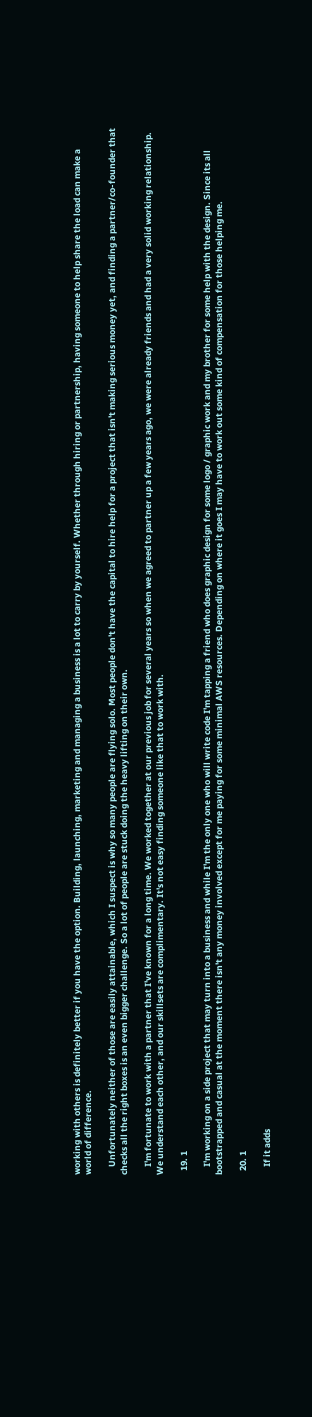working with others is definitely better if you have the option. Building, launching, marketing and managing a business is a lot to carry by yourself. Whether through hiring or partnership, having someone to help share the load can make a world of difference.

    Unfortunately neither of those are easily attainable, which I suspect is why so many people are flying solo. Most people don't have the capital to hire help for a project that isn't making serious money yet, and finding a partner/co-founder that checks all the right boxes is an even bigger challenge. So a lot of people are stuck doing the heavy lifting on their own.

    I'm fortunate to work with a partner that I've known for a long time. We worked together at our previous job for several years so when we agreed to partner up a few years ago, we were already friends and had a very solid working relationship. We understand each other, and our skillsets are complimentary. It's not easy finding someone like that to work with.

  19. 1

    I'm working on a side project that may turn into a business and while I'm the only one who will write code I'm tapping a friend who does graphic design for some logo / graphic work and my brother for some help with the design. Since its all bootstrapped and casual at the moment there isn't any money involved except for me paying for some minimal AWS resources. Depending on where it goes I may have to work out some kind of compensation for those helping me.

  20. 1

    If it adds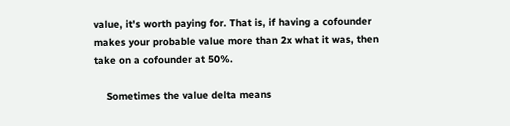value, it's worth paying for. That is, if having a cofounder makes your probable value more than 2x what it was, then take on a cofounder at 50%.

    Sometimes the value delta means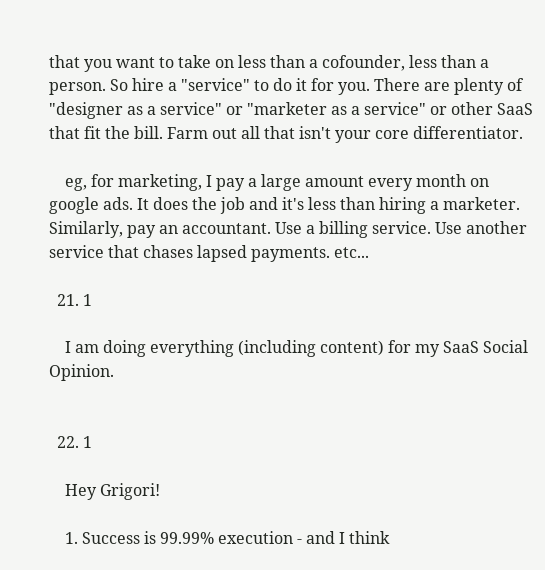that you want to take on less than a cofounder, less than a person. So hire a "service" to do it for you. There are plenty of "designer as a service" or "marketer as a service" or other SaaS that fit the bill. Farm out all that isn't your core differentiator.

    eg, for marketing, I pay a large amount every month on google ads. It does the job and it's less than hiring a marketer. Similarly, pay an accountant. Use a billing service. Use another service that chases lapsed payments. etc...

  21. 1

    I am doing everything (including content) for my SaaS Social Opinion.


  22. 1

    Hey Grigori!

    1. Success is 99.99% execution - and I think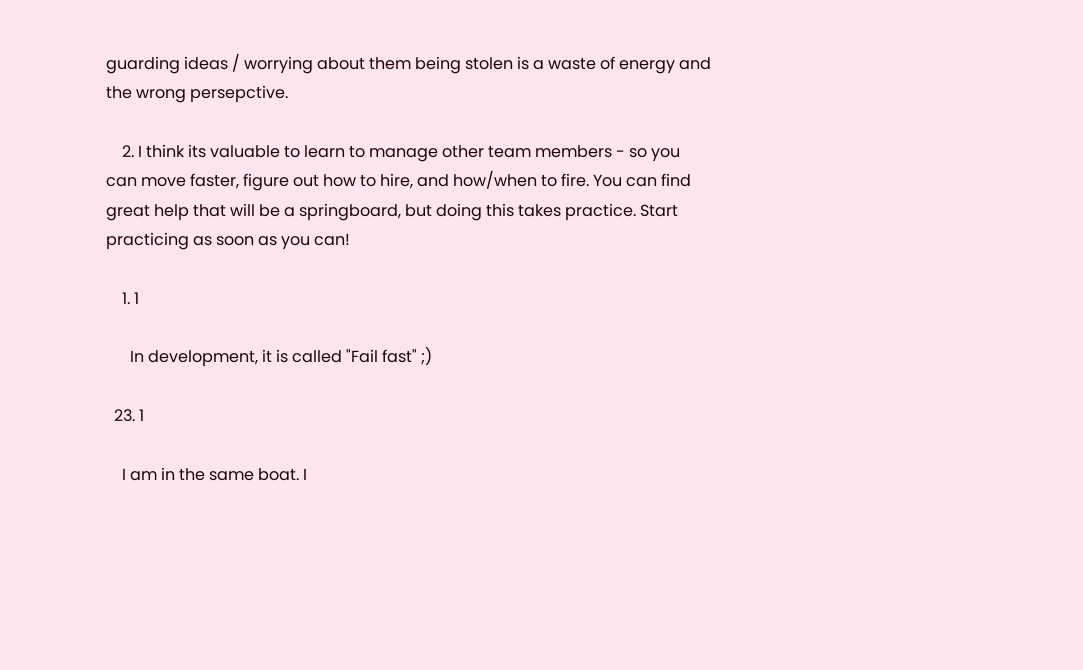guarding ideas / worrying about them being stolen is a waste of energy and the wrong persepctive.

    2. I think its valuable to learn to manage other team members - so you can move faster, figure out how to hire, and how/when to fire. You can find great help that will be a springboard, but doing this takes practice. Start practicing as soon as you can!

    1. 1

      In development, it is called "Fail fast" ;)

  23. 1

    I am in the same boat. I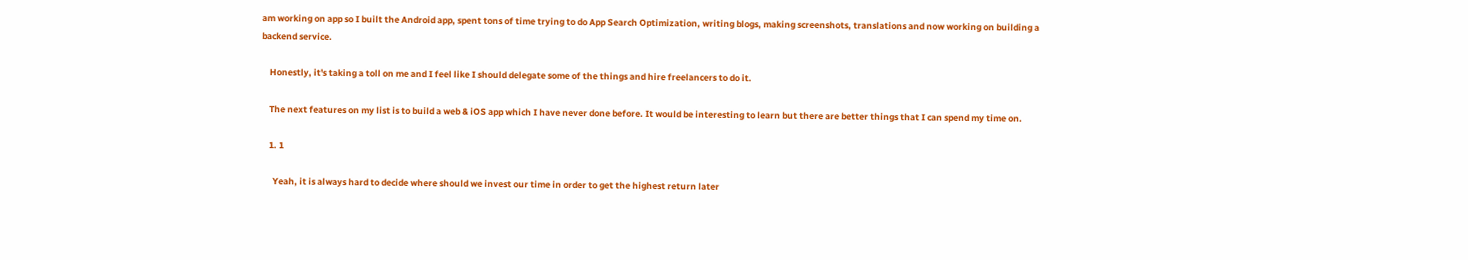am working on app so I built the Android app, spent tons of time trying to do App Search Optimization, writing blogs, making screenshots, translations and now working on building a backend service.

    Honestly, it's taking a toll on me and I feel like I should delegate some of the things and hire freelancers to do it.

    The next features on my list is to build a web & iOS app which I have never done before. It would be interesting to learn but there are better things that I can spend my time on.

    1. 1

      Yeah, it is always hard to decide where should we invest our time in order to get the highest return later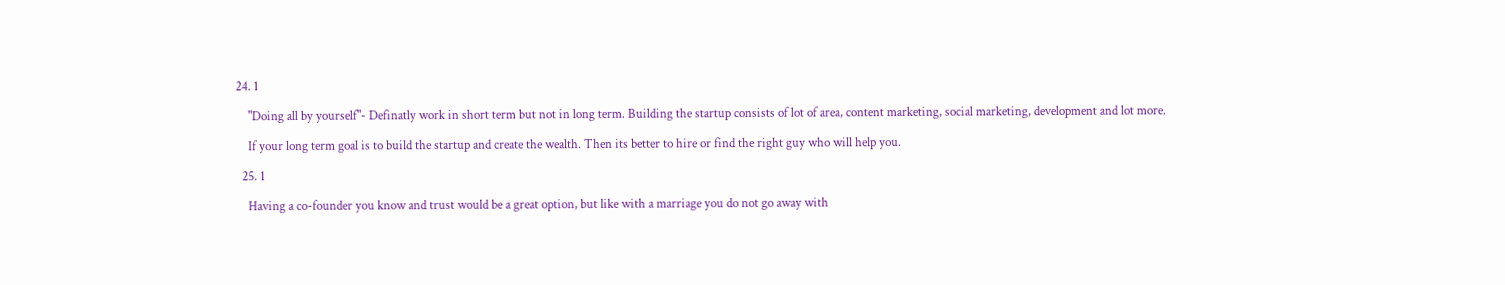24. 1

    "Doing all by yourself"- Definatly work in short term but not in long term. Building the startup consists of lot of area, content marketing, social marketing, development and lot more.

    If your long term goal is to build the startup and create the wealth. Then its better to hire or find the right guy who will help you.

  25. 1

    Having a co-founder you know and trust would be a great option, but like with a marriage you do not go away with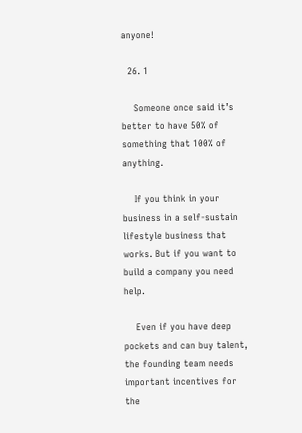anyone!

  26. 1

    Someone once said it’s better to have 50% of something that 100% of anything.

    If you think in your business in a self-sustain lifestyle business that works. But if you want to build a company you need help.

    Even if you have deep pockets and can buy talent, the founding team needs important incentives for the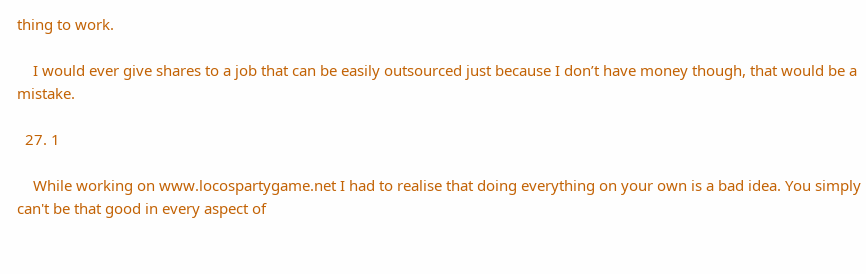thing to work.

    I would ever give shares to a job that can be easily outsourced just because I don’t have money though, that would be a mistake.

  27. 1

    While working on www.locospartygame.net I had to realise that doing everything on your own is a bad idea. You simply can't be that good in every aspect of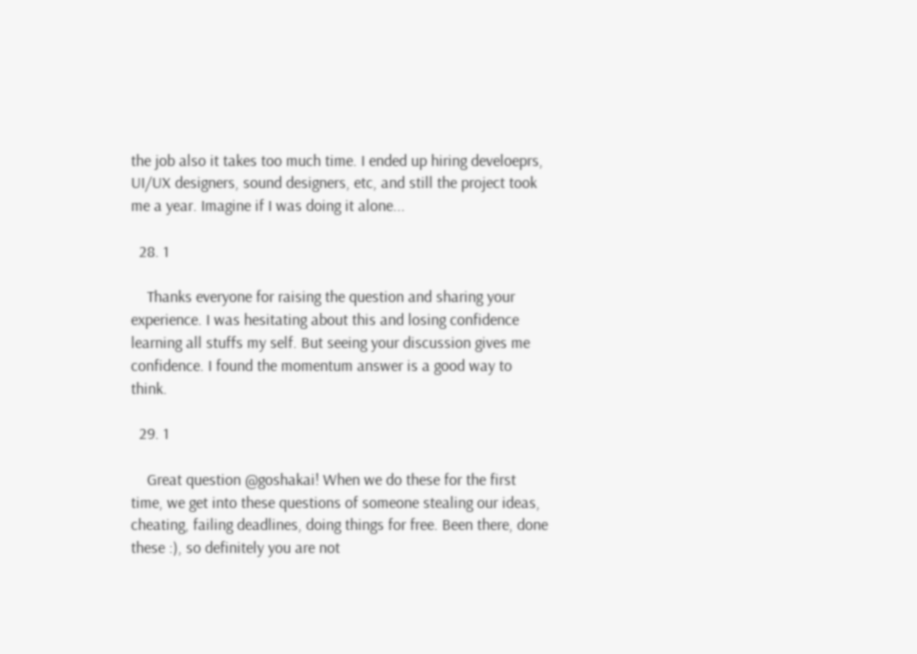the job also it takes too much time. I ended up hiring develoeprs, UI/UX designers, sound designers, etc, and still the project took me a year. Imagine if I was doing it alone...

  28. 1

    Thanks everyone for raising the question and sharing your experience. I was hesitating about this and losing confidence learning all stuffs my self. But seeing your discussion gives me confidence. I found the momentum answer is a good way to think.

  29. 1

    Great question @goshakai! When we do these for the first time, we get into these questions of someone stealing our ideas, cheating, failing deadlines, doing things for free. Been there, done these :), so definitely you are not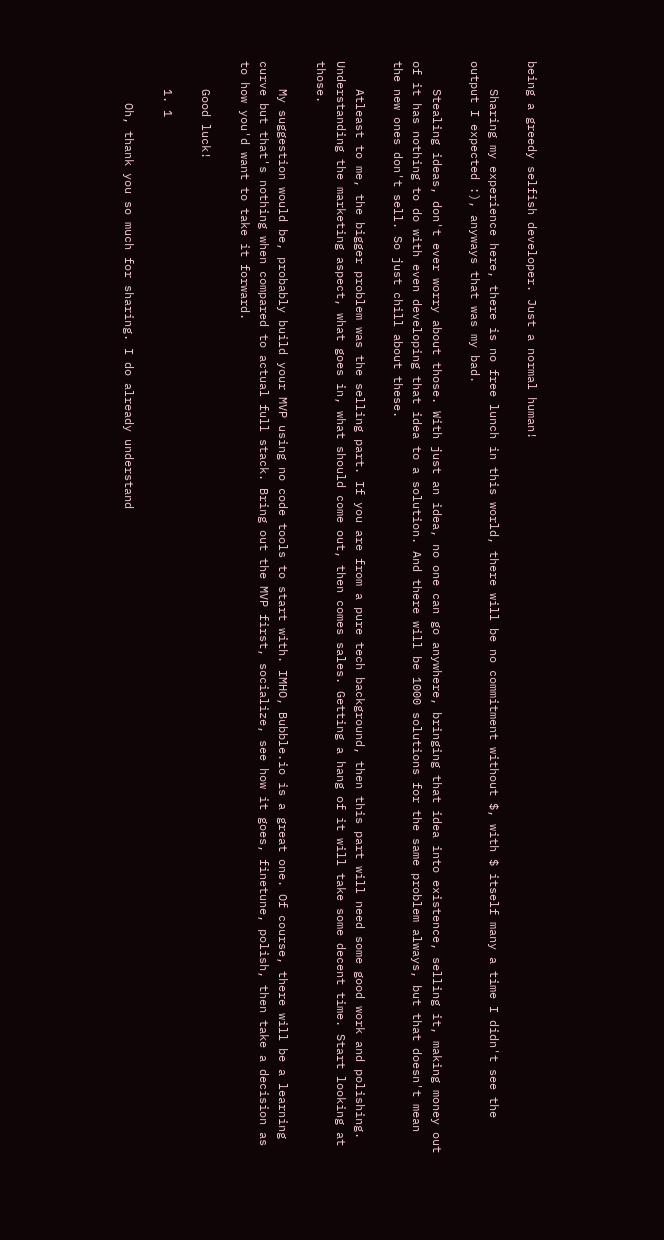being a greedy selfish developer. Just a normal human!

    Sharing my experience here, there is no free lunch in this world, there will be no commitment without $, with $ itself many a time I didn't see the output I expected :), anyways that was my bad.

    Stealing ideas, don't ever worry about those. With just an idea, no one can go anywhere, bringing that idea into existence, selling it, making money out of it has nothing to do with even developing that idea to a solution. And there will be 1000 solutions for the same problem always, but that doesn't mean the new ones don't sell. So just chill about these.

    Atleast to me, the bigger problem was the selling part. If you are from a pure tech background, then this part will need some good work and polishing. Understanding the marketing aspect, what goes in, what should come out, then comes sales. Getting a hang of it will take some decent time. Start looking at those.

    My suggestion would be, probably build your MVP using no code tools to start with. IMHO, Bubble.io is a great one. Of course, there will be a learning curve but that's nothing when compared to actual full stack. Bring out the MVP first, socialize, see how it goes, finetune, polish, then take a decision as to how you'd want to take it forward.

    Good luck!

    1. 1

      Oh, thank you so much for sharing. I do already understand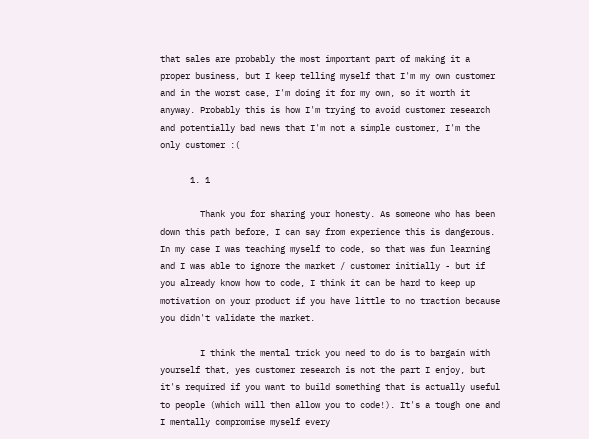that sales are probably the most important part of making it a proper business, but I keep telling myself that I'm my own customer and in the worst case, I'm doing it for my own, so it worth it anyway. Probably this is how I'm trying to avoid customer research and potentially bad news that I'm not a simple customer, I'm the only customer :(

      1. 1

        Thank you for sharing your honesty. As someone who has been down this path before, I can say from experience this is dangerous. In my case I was teaching myself to code, so that was fun learning and I was able to ignore the market / customer initially - but if you already know how to code, I think it can be hard to keep up motivation on your product if you have little to no traction because you didn't validate the market.

        I think the mental trick you need to do is to bargain with yourself that, yes customer research is not the part I enjoy, but it's required if you want to build something that is actually useful to people (which will then allow you to code!). It's a tough one and I mentally compromise myself every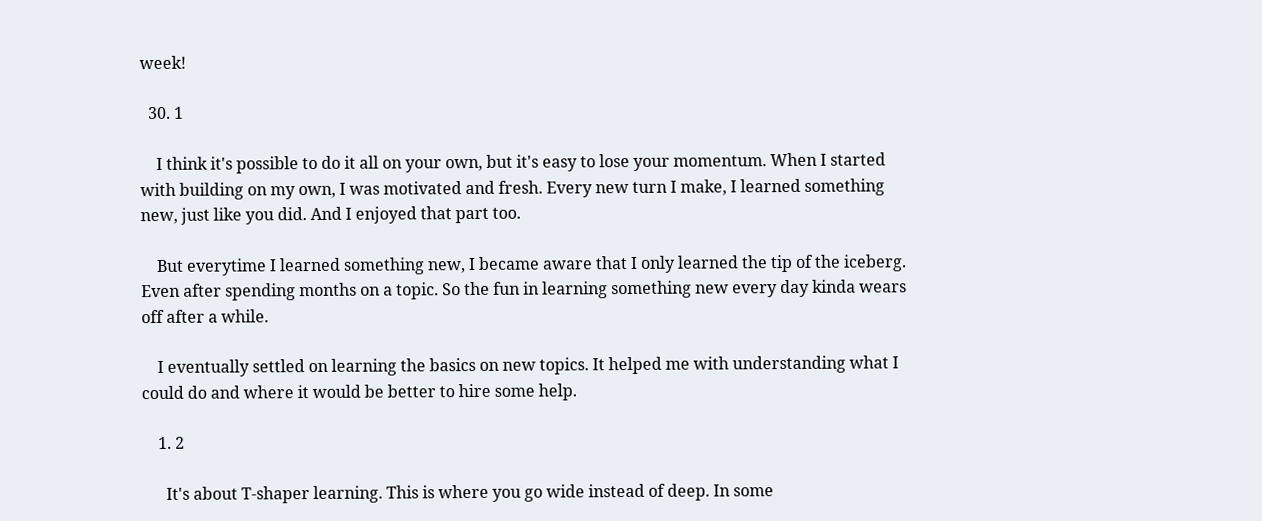week!

  30. 1

    I think it's possible to do it all on your own, but it's easy to lose your momentum. When I started with building on my own, I was motivated and fresh. Every new turn I make, I learned something new, just like you did. And I enjoyed that part too.

    But everytime I learned something new, I became aware that I only learned the tip of the iceberg. Even after spending months on a topic. So the fun in learning something new every day kinda wears off after a while.

    I eventually settled on learning the basics on new topics. It helped me with understanding what I could do and where it would be better to hire some help.

    1. 2

      It's about T-shaper learning. This is where you go wide instead of deep. In some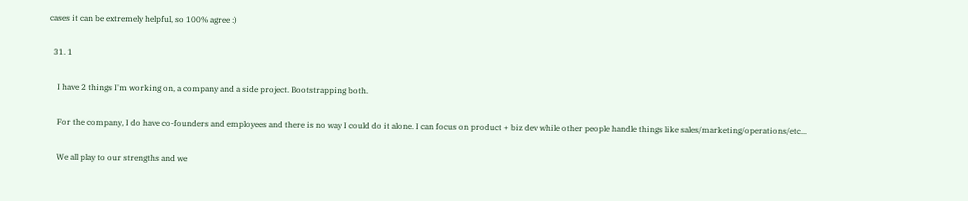cases it can be extremely helpful, so 100% agree :)

  31. 1

    I have 2 things I'm working on, a company and a side project. Bootstrapping both.

    For the company, I do have co-founders and employees and there is no way I could do it alone. I can focus on product + biz dev while other people handle things like sales/marketing/operations/etc...

    We all play to our strengths and we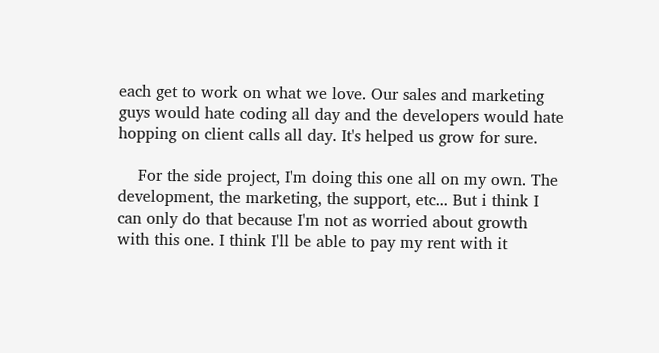each get to work on what we love. Our sales and marketing guys would hate coding all day and the developers would hate hopping on client calls all day. It's helped us grow for sure.

    For the side project, I'm doing this one all on my own. The development, the marketing, the support, etc... But i think I can only do that because I'm not as worried about growth with this one. I think I'll be able to pay my rent with it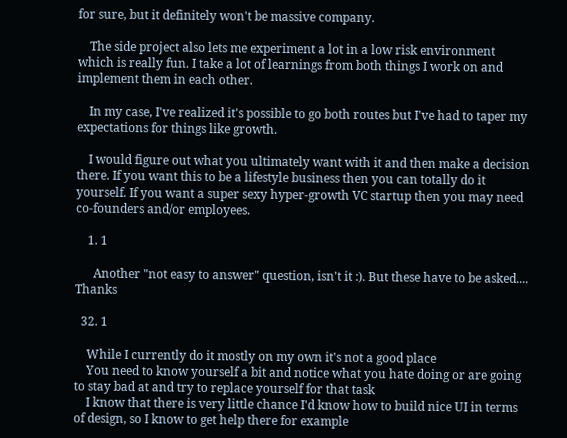for sure, but it definitely won't be massive company.

    The side project also lets me experiment a lot in a low risk environment which is really fun. I take a lot of learnings from both things I work on and implement them in each other.

    In my case, I've realized it's possible to go both routes but I've had to taper my expectations for things like growth.

    I would figure out what you ultimately want with it and then make a decision there. If you want this to be a lifestyle business then you can totally do it yourself. If you want a super sexy hyper-growth VC startup then you may need co-founders and/or employees.

    1. 1

      Another "not easy to answer" question, isn't it :). But these have to be asked.... Thanks

  32. 1

    While I currently do it mostly on my own it's not a good place
    You need to know yourself a bit and notice what you hate doing or are going to stay bad at and try to replace yourself for that task
    I know that there is very little chance I'd know how to build nice UI in terms of design, so I know to get help there for example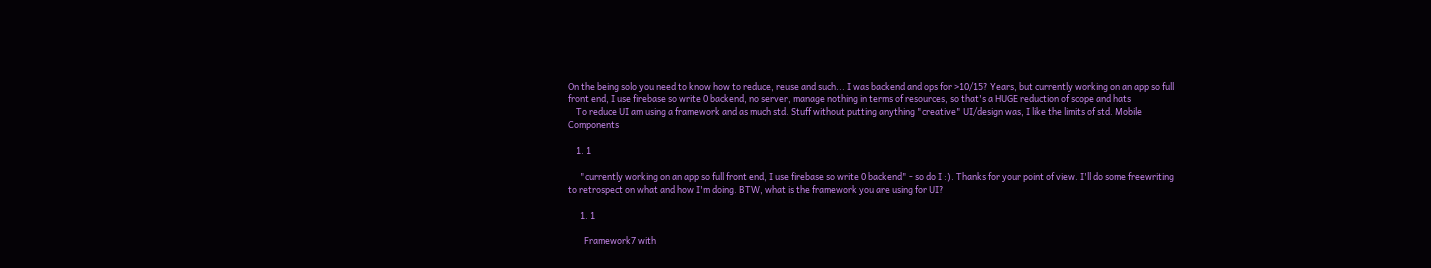On the being solo you need to know how to reduce, reuse and such... I was backend and ops for >10/15? Years, but currently working on an app so full front end, I use firebase so write 0 backend, no server, manage nothing in terms of resources, so that's a HUGE reduction of scope and hats
    To reduce UI am using a framework and as much std. Stuff without putting anything "creative" UI/design was, I like the limits of std. Mobile Components

    1. 1

      "currently working on an app so full front end, I use firebase so write 0 backend" - so do I :). Thanks for your point of view. I'll do some freewriting to retrospect on what and how I'm doing. BTW, what is the framework you are using for UI?

      1. 1

        Framework7 with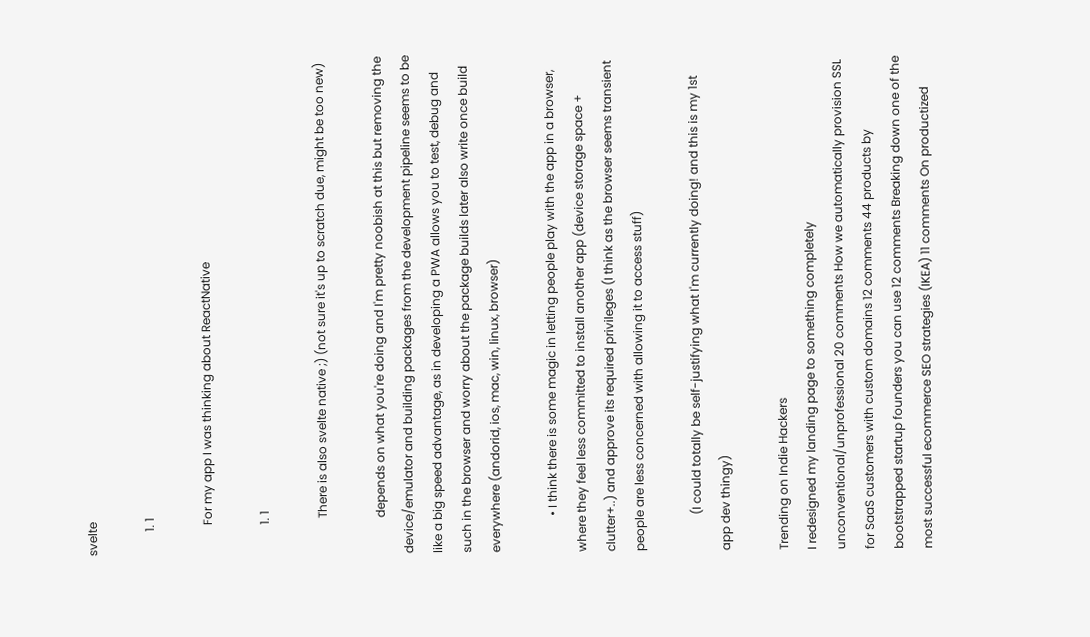svelte

        1. 1

          For my app I was thinking about ReactNative

          1. 1

            There is also svelte native ;) (not sure it's up to scratch due, might be too new)

            depends on what you're doing and I'm pretty noobish at this but removing the device/emulator and building packages from the development pipeline seems to be like a big speed advantage, as in developing a PWA allows you to test, debug and such in the browser and worry about the package builds later also write once build everywhere (andorid, ios, mac, win, linux, browser)

            • I think there is some magic in letting people play with the app in a browser, where they feel less committed to install another app (device storage space + clutter+..) and approve its required privileges (I think as the browser seems transient people are less concerned with allowing it to access stuff)

            (I could totally be self-justifying what I'm currently doing! and this is my 1st app dev thingy)

Trending on Indie Hackers
I redesigned my landing page to something completely unconventional/unprofessional 20 comments How we automatically provision SSL for SaaS customers with custom domains 12 comments 44 products by bootstrapped startup founders you can use 12 comments Breaking down one of the most successful ecommerce SEO strategies (IKEA) 11 comments On productized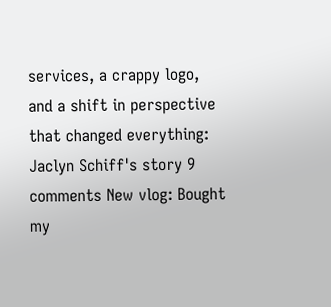services, a crappy logo, and a shift in perspective that changed everything: Jaclyn Schiff's story 9 comments New vlog: Bought my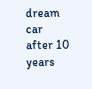dream car after 10 years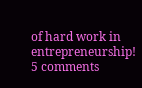of hard work in entrepreneurship! 5 comments